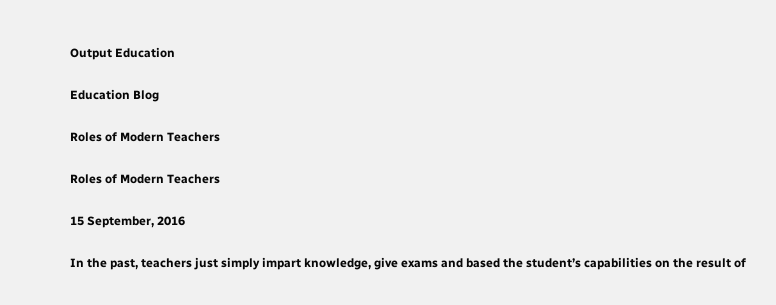Output Education

Education Blog

Roles of Modern Teachers

Roles of Modern Teachers

15 September, 2016

In the past, teachers just simply impart knowledge, give exams and based the student’s capabilities on the result of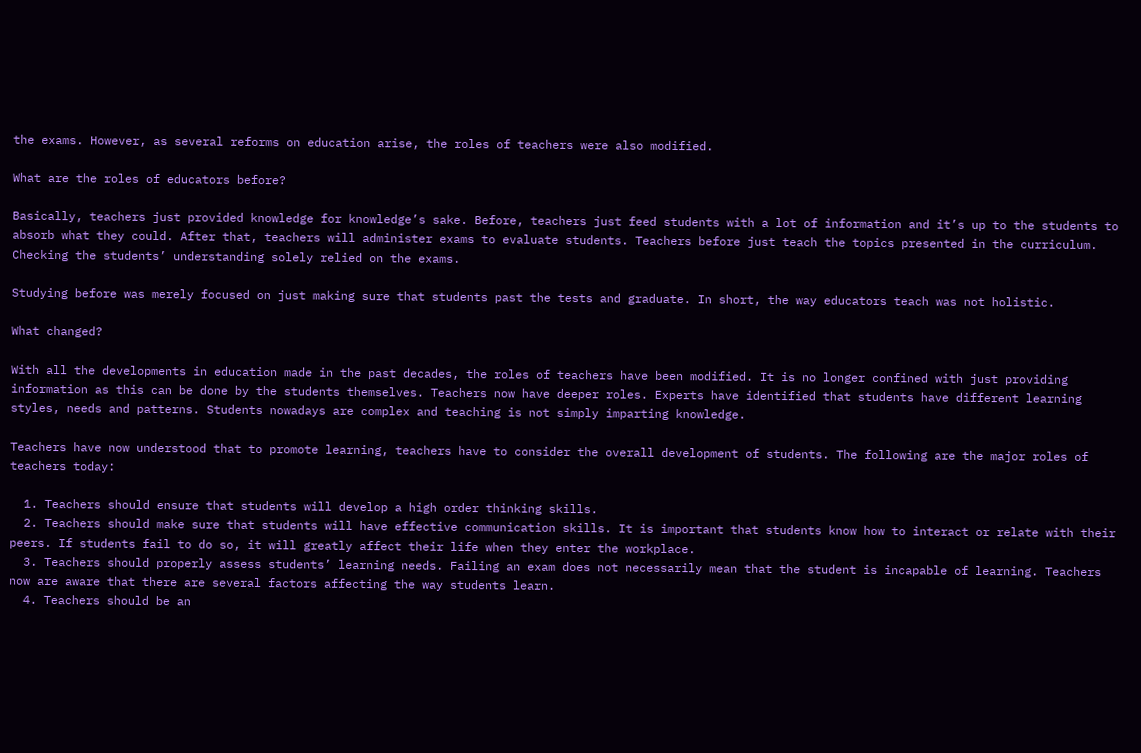the exams. However, as several reforms on education arise, the roles of teachers were also modified.

What are the roles of educators before?

Basically, teachers just provided knowledge for knowledge’s sake. Before, teachers just feed students with a lot of information and it’s up to the students to absorb what they could. After that, teachers will administer exams to evaluate students. Teachers before just teach the topics presented in the curriculum. Checking the students’ understanding solely relied on the exams.

Studying before was merely focused on just making sure that students past the tests and graduate. In short, the way educators teach was not holistic.

What changed?

With all the developments in education made in the past decades, the roles of teachers have been modified. It is no longer confined with just providing information as this can be done by the students themselves. Teachers now have deeper roles. Experts have identified that students have different learning styles, needs and patterns. Students nowadays are complex and teaching is not simply imparting knowledge.

Teachers have now understood that to promote learning, teachers have to consider the overall development of students. The following are the major roles of teachers today:

  1. Teachers should ensure that students will develop a high order thinking skills.
  2. Teachers should make sure that students will have effective communication skills. It is important that students know how to interact or relate with their peers. If students fail to do so, it will greatly affect their life when they enter the workplace.
  3. Teachers should properly assess students’ learning needs. Failing an exam does not necessarily mean that the student is incapable of learning. Teachers now are aware that there are several factors affecting the way students learn.
  4. Teachers should be an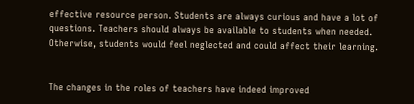effective resource person. Students are always curious and have a lot of questions. Teachers should always be available to students when needed. Otherwise, students would feel neglected and could affect their learning.


The changes in the roles of teachers have indeed improved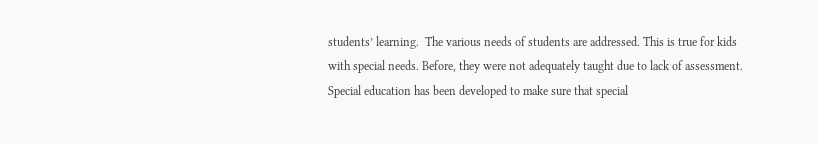students’ learning.  The various needs of students are addressed. This is true for kids with special needs. Before, they were not adequately taught due to lack of assessment. Special education has been developed to make sure that special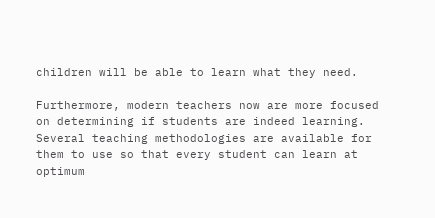children will be able to learn what they need.

Furthermore, modern teachers now are more focused on determining if students are indeed learning. Several teaching methodologies are available for them to use so that every student can learn at optimum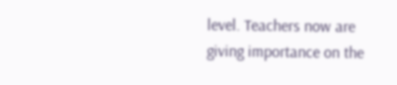level. Teachers now are giving importance on the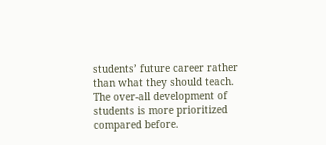students’ future career rather than what they should teach. The over-all development of students is more prioritized compared before.